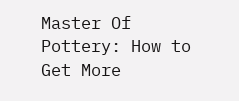Master Of Pottery: How to Get More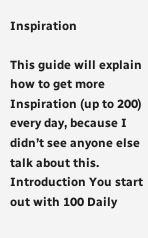Inspiration

This guide will explain how to get more Inspiration (up to 200) every day, because I didn’t see anyone else talk about this.   Introduction You start out with 100 Daily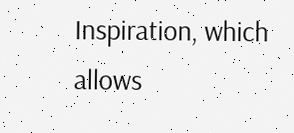Inspiration, which allows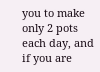you to make only 2 pots each day, and if you are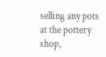selling any pots at the pottery shop,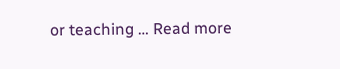or teaching … Read more